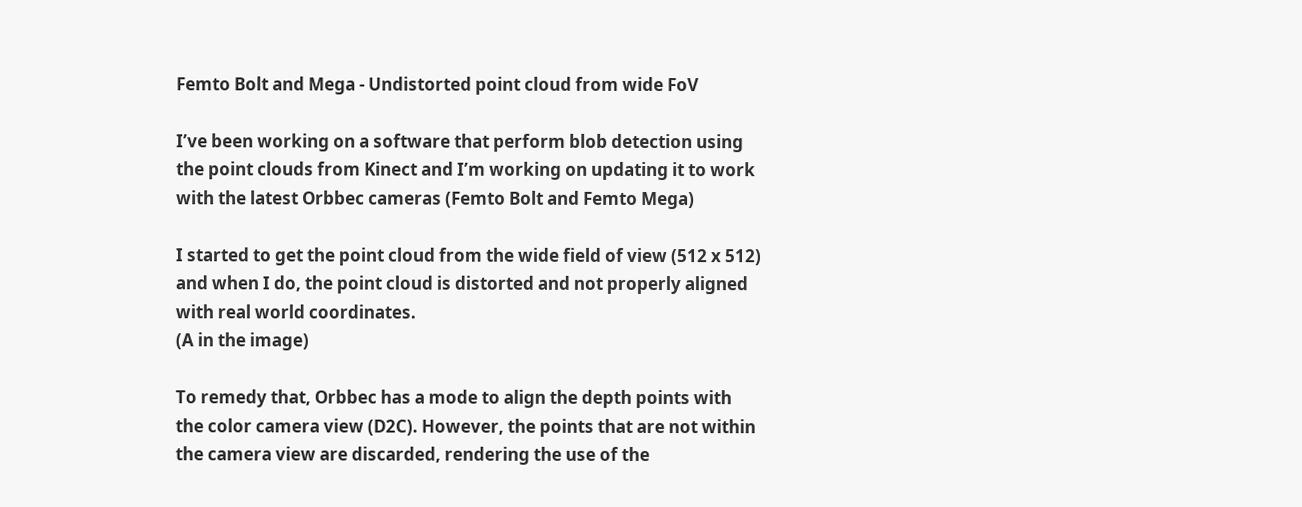Femto Bolt and Mega - Undistorted point cloud from wide FoV

I’ve been working on a software that perform blob detection using the point clouds from Kinect and I’m working on updating it to work with the latest Orbbec cameras (Femto Bolt and Femto Mega)

I started to get the point cloud from the wide field of view (512 x 512) and when I do, the point cloud is distorted and not properly aligned with real world coordinates.
(A in the image)

To remedy that, Orbbec has a mode to align the depth points with the color camera view (D2C). However, the points that are not within the camera view are discarded, rendering the use of the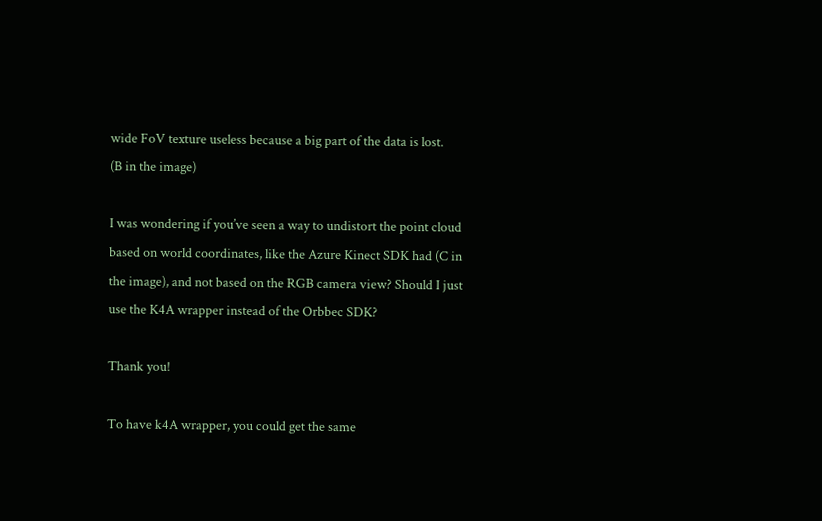wide FoV texture useless because a big part of the data is lost.
(B in the image)

I was wondering if you’ve seen a way to undistort the point cloud based on world coordinates, like the Azure Kinect SDK had (C in the image), and not based on the RGB camera view? Should I just use the K4A wrapper instead of the Orbbec SDK?

Thank you!

To have k4A wrapper, you could get the same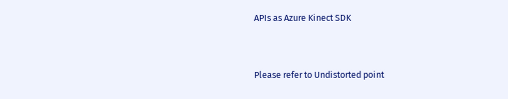APIs as Azure Kinect SDK


Please refer to Undistorted point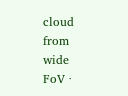cloud from wide FoV ·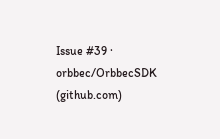Issue #39 · orbbec/OrbbecSDK (github.com)